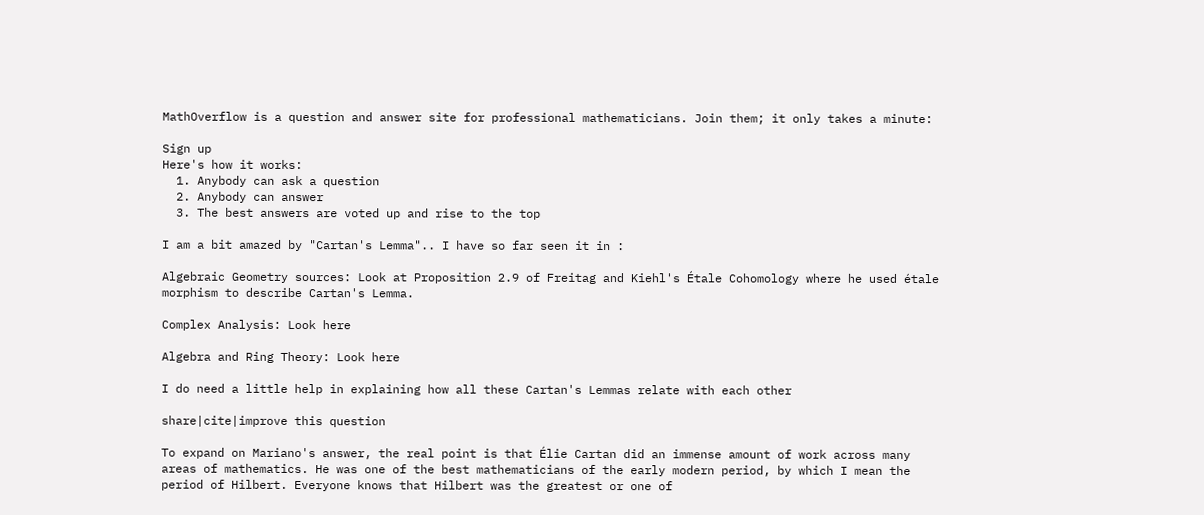MathOverflow is a question and answer site for professional mathematicians. Join them; it only takes a minute:

Sign up
Here's how it works:
  1. Anybody can ask a question
  2. Anybody can answer
  3. The best answers are voted up and rise to the top

I am a bit amazed by "Cartan's Lemma".. I have so far seen it in :

Algebraic Geometry sources: Look at Proposition 2.9 of Freitag and Kiehl's Étale Cohomology where he used étale morphism to describe Cartan's Lemma.

Complex Analysis: Look here

Algebra and Ring Theory: Look here

I do need a little help in explaining how all these Cartan's Lemmas relate with each other

share|cite|improve this question

To expand on Mariano's answer, the real point is that Élie Cartan did an immense amount of work across many areas of mathematics. He was one of the best mathematicians of the early modern period, by which I mean the period of Hilbert. Everyone knows that Hilbert was the greatest or one of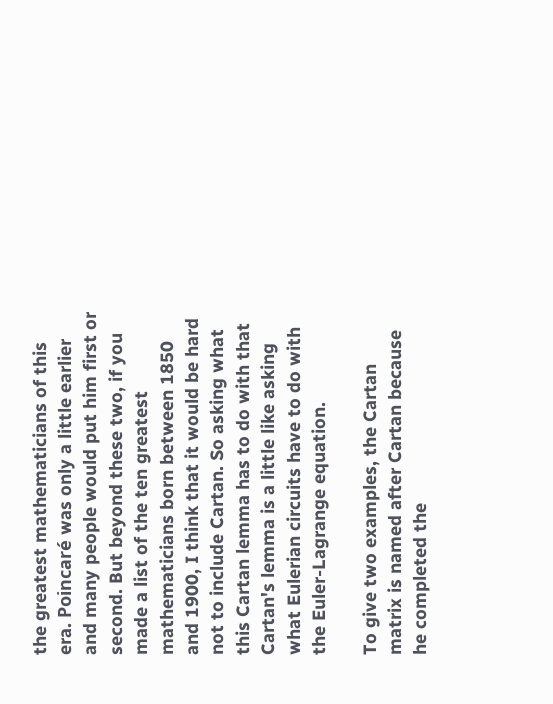the greatest mathematicians of this era. Poincaré was only a little earlier and many people would put him first or second. But beyond these two, if you made a list of the ten greatest mathematicians born between 1850 and 1900, I think that it would be hard not to include Cartan. So asking what this Cartan lemma has to do with that Cartan's lemma is a little like asking what Eulerian circuits have to do with the Euler-Lagrange equation.

To give two examples, the Cartan matrix is named after Cartan because he completed the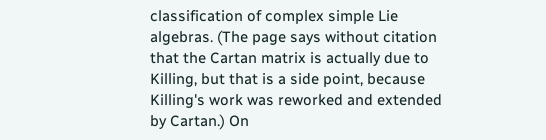classification of complex simple Lie algebras. (The page says without citation that the Cartan matrix is actually due to Killing, but that is a side point, because Killing's work was reworked and extended by Cartan.) On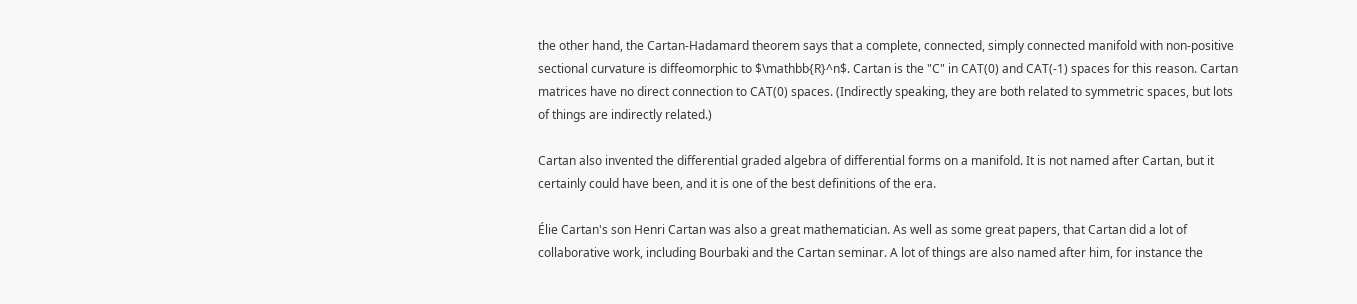the other hand, the Cartan-Hadamard theorem says that a complete, connected, simply connected manifold with non-positive sectional curvature is diffeomorphic to $\mathbb{R}^n$. Cartan is the "C" in CAT(0) and CAT(-1) spaces for this reason. Cartan matrices have no direct connection to CAT(0) spaces. (Indirectly speaking, they are both related to symmetric spaces, but lots of things are indirectly related.)

Cartan also invented the differential graded algebra of differential forms on a manifold. It is not named after Cartan, but it certainly could have been, and it is one of the best definitions of the era.

Élie Cartan's son Henri Cartan was also a great mathematician. As well as some great papers, that Cartan did a lot of collaborative work, including Bourbaki and the Cartan seminar. A lot of things are also named after him, for instance the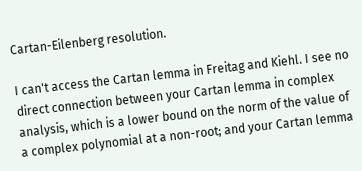Cartan-Eilenberg resolution.

I can't access the Cartan lemma in Freitag and Kiehl. I see no direct connection between your Cartan lemma in complex analysis, which is a lower bound on the norm of the value of a complex polynomial at a non-root; and your Cartan lemma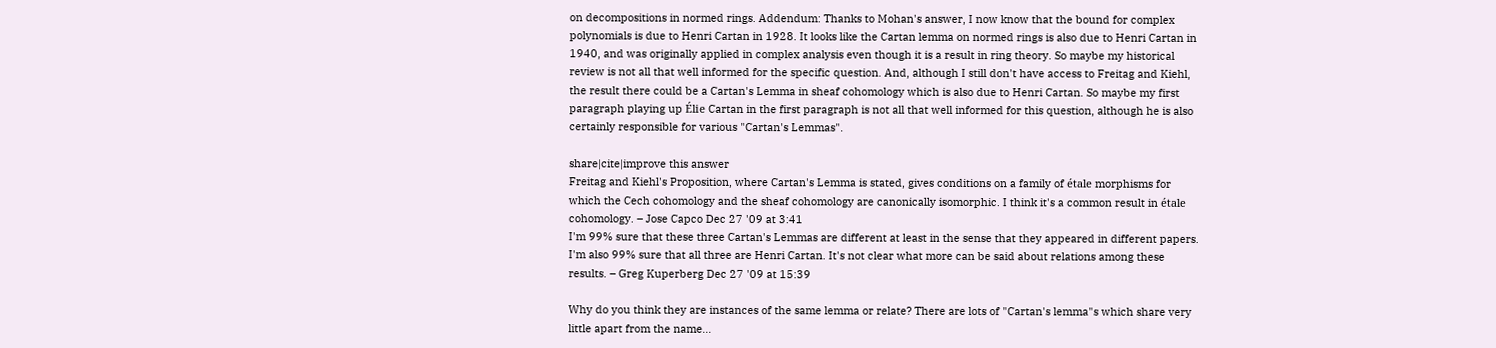on decompositions in normed rings. Addendum: Thanks to Mohan's answer, I now know that the bound for complex polynomials is due to Henri Cartan in 1928. It looks like the Cartan lemma on normed rings is also due to Henri Cartan in 1940, and was originally applied in complex analysis even though it is a result in ring theory. So maybe my historical review is not all that well informed for the specific question. And, although I still don't have access to Freitag and Kiehl, the result there could be a Cartan's Lemma in sheaf cohomology which is also due to Henri Cartan. So maybe my first paragraph playing up Élie Cartan in the first paragraph is not all that well informed for this question, although he is also certainly responsible for various "Cartan's Lemmas".

share|cite|improve this answer
Freitag and Kiehl's Proposition, where Cartan's Lemma is stated, gives conditions on a family of étale morphisms for which the Cech cohomology and the sheaf cohomology are canonically isomorphic. I think it's a common result in étale cohomology. – Jose Capco Dec 27 '09 at 3:41
I'm 99% sure that these three Cartan's Lemmas are different at least in the sense that they appeared in different papers. I'm also 99% sure that all three are Henri Cartan. It's not clear what more can be said about relations among these results. – Greg Kuperberg Dec 27 '09 at 15:39

Why do you think they are instances of the same lemma or relate? There are lots of "Cartan's lemma"s which share very little apart from the name...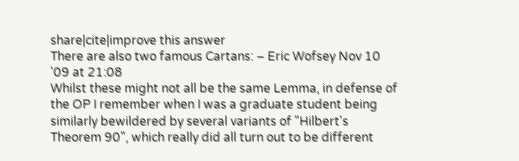share|cite|improve this answer
There are also two famous Cartans: – Eric Wofsey Nov 10 '09 at 21:08
Whilst these might not all be the same Lemma, in defense of the OP I remember when I was a graduate student being similarly bewildered by several variants of "Hilbert's Theorem 90", which really did all turn out to be different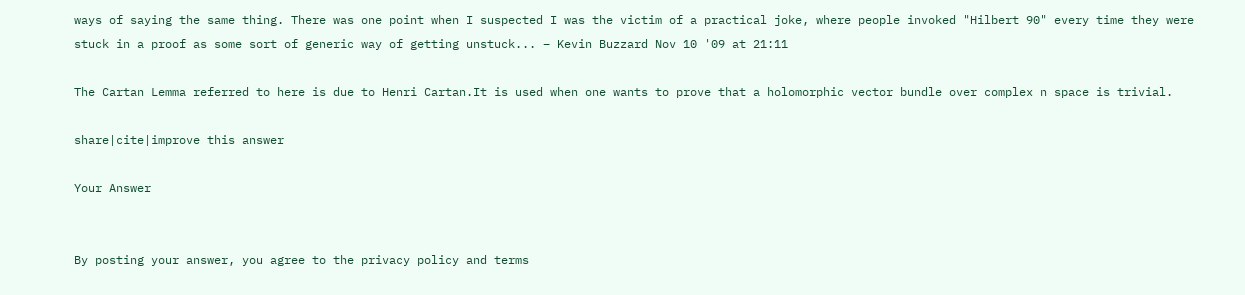ways of saying the same thing. There was one point when I suspected I was the victim of a practical joke, where people invoked "Hilbert 90" every time they were stuck in a proof as some sort of generic way of getting unstuck... – Kevin Buzzard Nov 10 '09 at 21:11

The Cartan Lemma referred to here is due to Henri Cartan.It is used when one wants to prove that a holomorphic vector bundle over complex n space is trivial.

share|cite|improve this answer

Your Answer


By posting your answer, you agree to the privacy policy and terms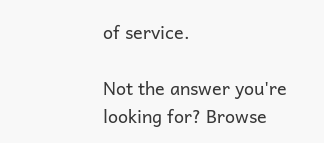of service.

Not the answer you're looking for? Browse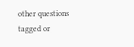other questions tagged or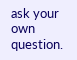ask your own question.